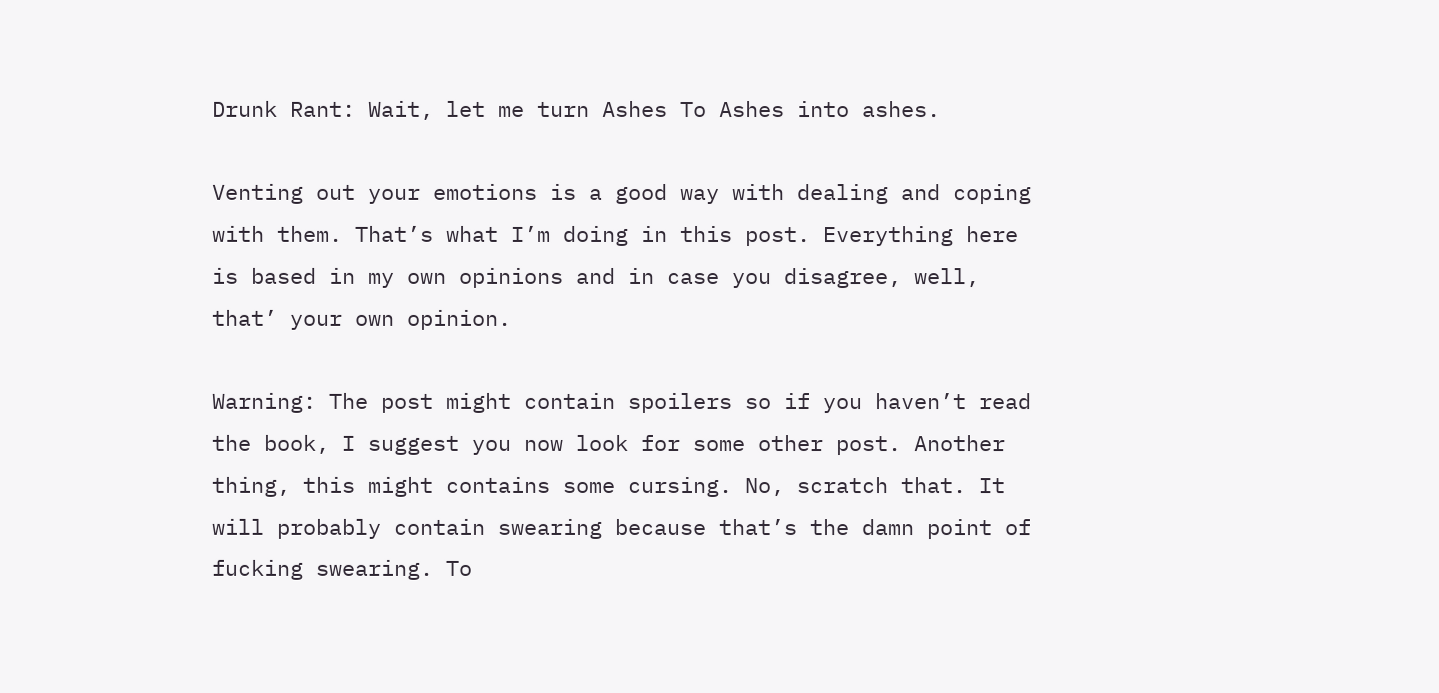Drunk Rant: Wait, let me turn Ashes To Ashes into ashes.

Venting out your emotions is a good way with dealing and coping with them. That’s what I’m doing in this post. Everything here is based in my own opinions and in case you disagree, well, that’ your own opinion.

Warning: The post might contain spoilers so if you haven’t read the book, I suggest you now look for some other post. Another thing, this might contains some cursing. No, scratch that. It will probably contain swearing because that’s the damn point of fucking swearing. To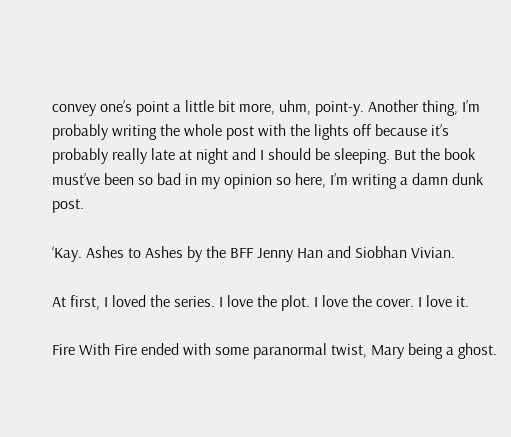convey one’s point a little bit more, uhm, point-y. Another thing, I’m probably writing the whole post with the lights off because it’s probably really late at night and I should be sleeping. But the book must’ve been so bad in my opinion so here, I’m writing a damn dunk post.

‘Kay. Ashes to Ashes by the BFF Jenny Han and Siobhan Vivian.

At first, I loved the series. I love the plot. I love the cover. I love it.

Fire With Fire ended with some paranormal twist, Mary being a ghost.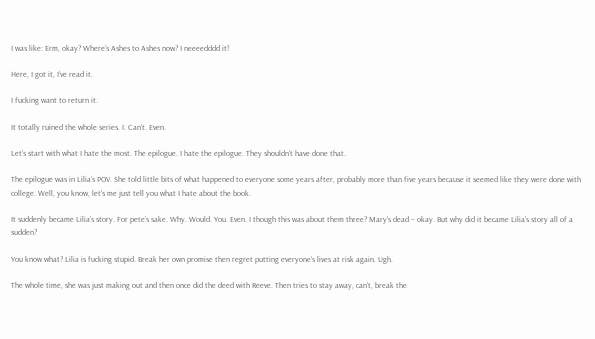I was like: Erm, okay? Where’s Ashes to Ashes now? I neeeedddd it!

Here, I got it, I’ve read it.

I fucking want to return it.

It totally ruined the whole series. I. Can’t. Even.

Let’s start with what I hate the most. The epilogue. I hate the epilogue. They shouldn’t have done that.

The epilogue was in Lilia’s POV. She told little bits of what happened to everyone some years after, probably more than five years because it seemed like they were done with college. Well, you know, let’s me just tell you what I hate about the book.

It suddenly became Lilia’s story. For pete’s sake. Why. Would. You. Even. I though this was about them three? Mary’s dead – okay. But why did it became Lilia’s story all of a sudden?

You know what? Lilia is fucking stupid. Break her own promise then regret putting everyone’s lives at risk again. Ugh.

The whole time, she was just making out and then once did the deed with Reeve. Then tries to stay away, can’t, break the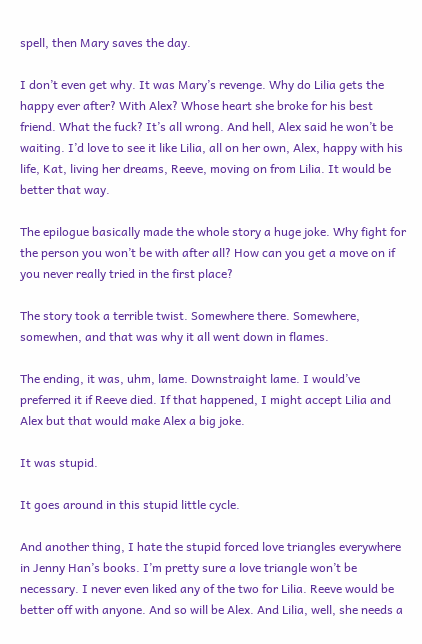spell, then Mary saves the day.

I don’t even get why. It was Mary’s revenge. Why do Lilia gets the happy ever after? With Alex? Whose heart she broke for his best friend. What the fuck? It’s all wrong. And hell, Alex said he won’t be waiting. I’d love to see it like Lilia, all on her own, Alex, happy with his life, Kat, living her dreams, Reeve, moving on from Lilia. It would be better that way.

The epilogue basically made the whole story a huge joke. Why fight for the person you won’t be with after all? How can you get a move on if you never really tried in the first place?

The story took a terrible twist. Somewhere there. Somewhere, somewhen, and that was why it all went down in flames.

The ending, it was, uhm, lame. Downstraight lame. I would’ve preferred it if Reeve died. If that happened, I might accept Lilia and Alex but that would make Alex a big joke.

It was stupid.

It goes around in this stupid little cycle.

And another thing, I hate the stupid forced love triangles everywhere in Jenny Han’s books. I’m pretty sure a love triangle won’t be necessary. I never even liked any of the two for Lilia. Reeve would be better off with anyone. And so will be Alex. And Lilia, well, she needs a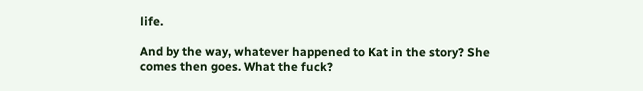life.

And by the way, whatever happened to Kat in the story? She comes then goes. What the fuck?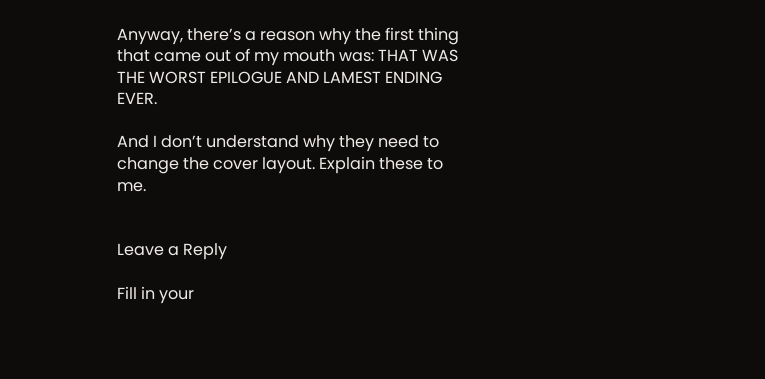Anyway, there’s a reason why the first thing that came out of my mouth was: THAT WAS THE WORST EPILOGUE AND LAMEST ENDING EVER.

And I don’t understand why they need to change the cover layout. Explain these to me.


Leave a Reply

Fill in your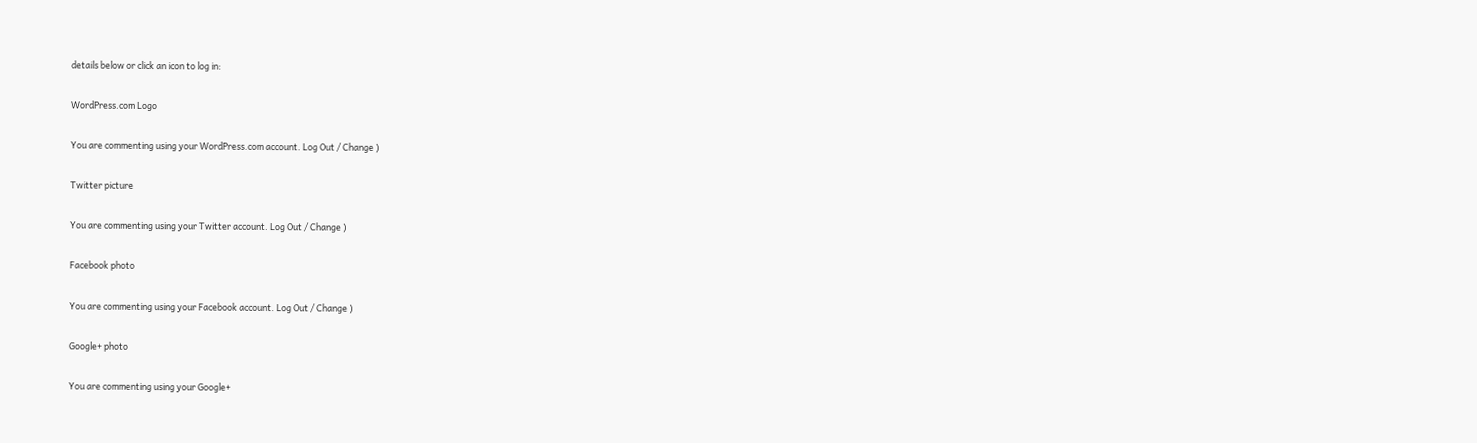details below or click an icon to log in:

WordPress.com Logo

You are commenting using your WordPress.com account. Log Out / Change )

Twitter picture

You are commenting using your Twitter account. Log Out / Change )

Facebook photo

You are commenting using your Facebook account. Log Out / Change )

Google+ photo

You are commenting using your Google+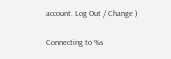account. Log Out / Change )

Connecting to %s